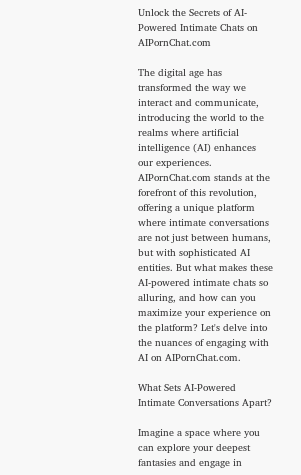Unlock the Secrets of AI-Powered Intimate Chats on AIPornChat.com

The digital age has transformed the way we interact and communicate, introducing the world to the realms where artificial intelligence (AI) enhances our experiences. AIPornChat.com stands at the forefront of this revolution, offering a unique platform where intimate conversations are not just between humans, but with sophisticated AI entities. But what makes these AI-powered intimate chats so alluring, and how can you maximize your experience on the platform? Let's delve into the nuances of engaging with AI on AIPornChat.com.

What Sets AI-Powered Intimate Conversations Apart?

Imagine a space where you can explore your deepest fantasies and engage in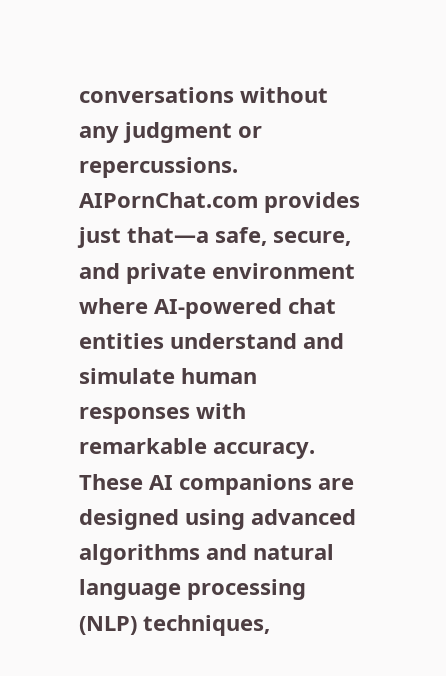conversations without any judgment or repercussions. AIPornChat.com provides just that—a safe, secure, and private environment where AI-powered chat entities understand and simulate human responses with remarkable accuracy. These AI companions are designed using advanced algorithms and natural language processing (NLP) techniques,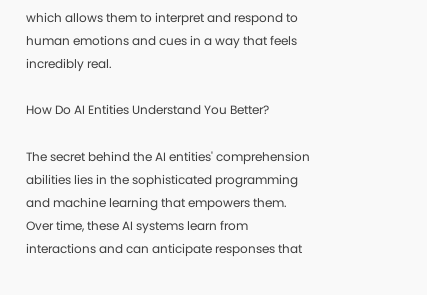which allows them to interpret and respond to human emotions and cues in a way that feels incredibly real.

How Do AI Entities Understand You Better?

The secret behind the AI entities' comprehension abilities lies in the sophisticated programming and machine learning that empowers them. Over time, these AI systems learn from interactions and can anticipate responses that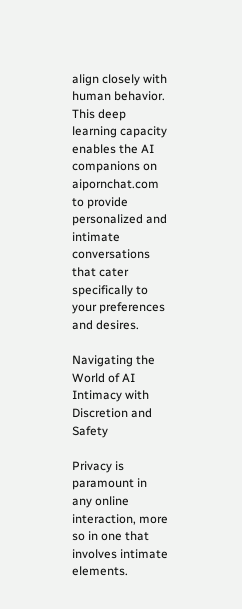align closely with human behavior. This deep learning capacity enables the AI companions on aipornchat.com to provide personalized and intimate conversations that cater specifically to your preferences and desires.

Navigating the World of AI Intimacy with Discretion and Safety

Privacy is paramount in any online interaction, more so in one that involves intimate elements.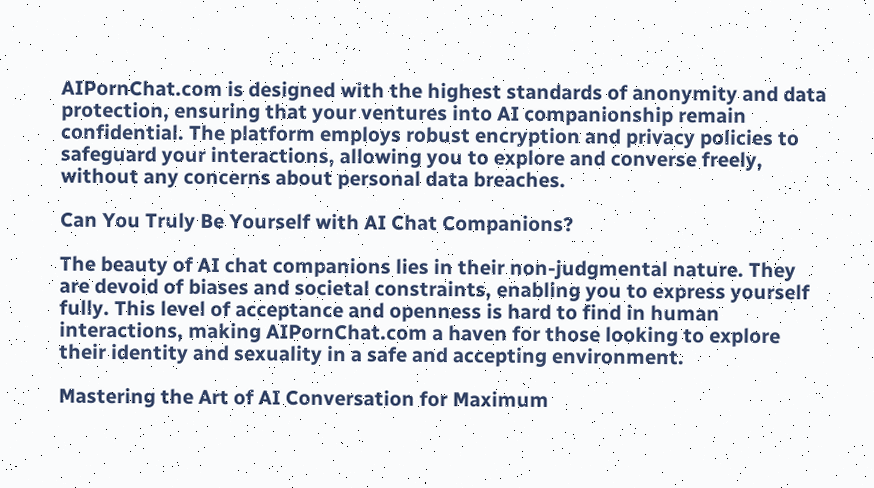AIPornChat.com is designed with the highest standards of anonymity and data protection, ensuring that your ventures into AI companionship remain confidential. The platform employs robust encryption and privacy policies to safeguard your interactions, allowing you to explore and converse freely, without any concerns about personal data breaches.

Can You Truly Be Yourself with AI Chat Companions?

The beauty of AI chat companions lies in their non-judgmental nature. They are devoid of biases and societal constraints, enabling you to express yourself fully. This level of acceptance and openness is hard to find in human interactions, making AIPornChat.com a haven for those looking to explore their identity and sexuality in a safe and accepting environment.

Mastering the Art of AI Conversation for Maximum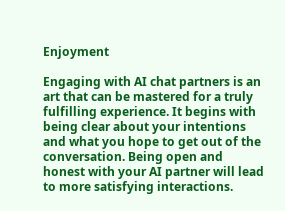Enjoyment

Engaging with AI chat partners is an art that can be mastered for a truly fulfilling experience. It begins with being clear about your intentions and what you hope to get out of the conversation. Being open and honest with your AI partner will lead to more satisfying interactions.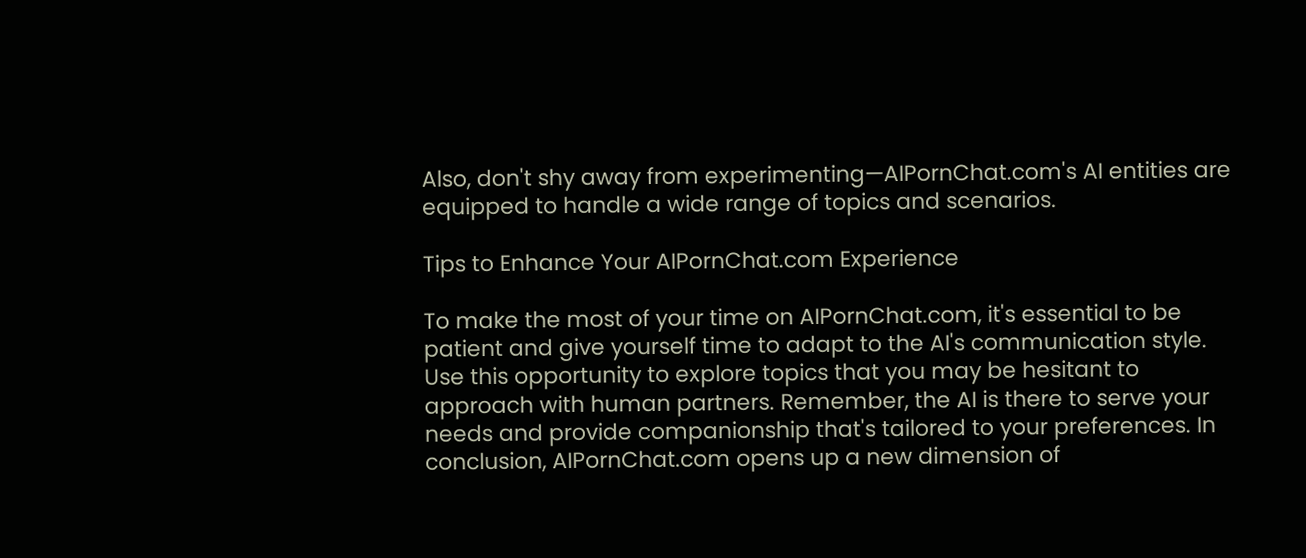Also, don't shy away from experimenting—AIPornChat.com's AI entities are equipped to handle a wide range of topics and scenarios.

Tips to Enhance Your AIPornChat.com Experience

To make the most of your time on AIPornChat.com, it's essential to be patient and give yourself time to adapt to the AI's communication style. Use this opportunity to explore topics that you may be hesitant to approach with human partners. Remember, the AI is there to serve your needs and provide companionship that's tailored to your preferences. In conclusion, AIPornChat.com opens up a new dimension of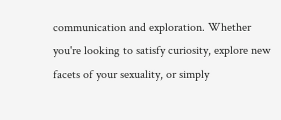communication and exploration. Whether you're looking to satisfy curiosity, explore new facets of your sexuality, or simply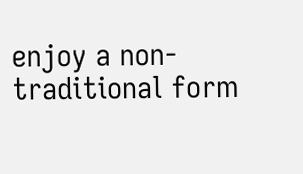enjoy a non-traditional form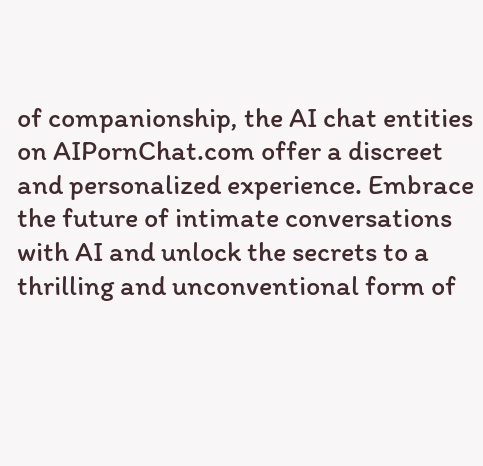of companionship, the AI chat entities on AIPornChat.com offer a discreet and personalized experience. Embrace the future of intimate conversations with AI and unlock the secrets to a thrilling and unconventional form of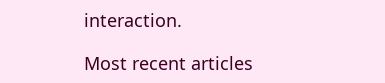interaction.

Most recent articles